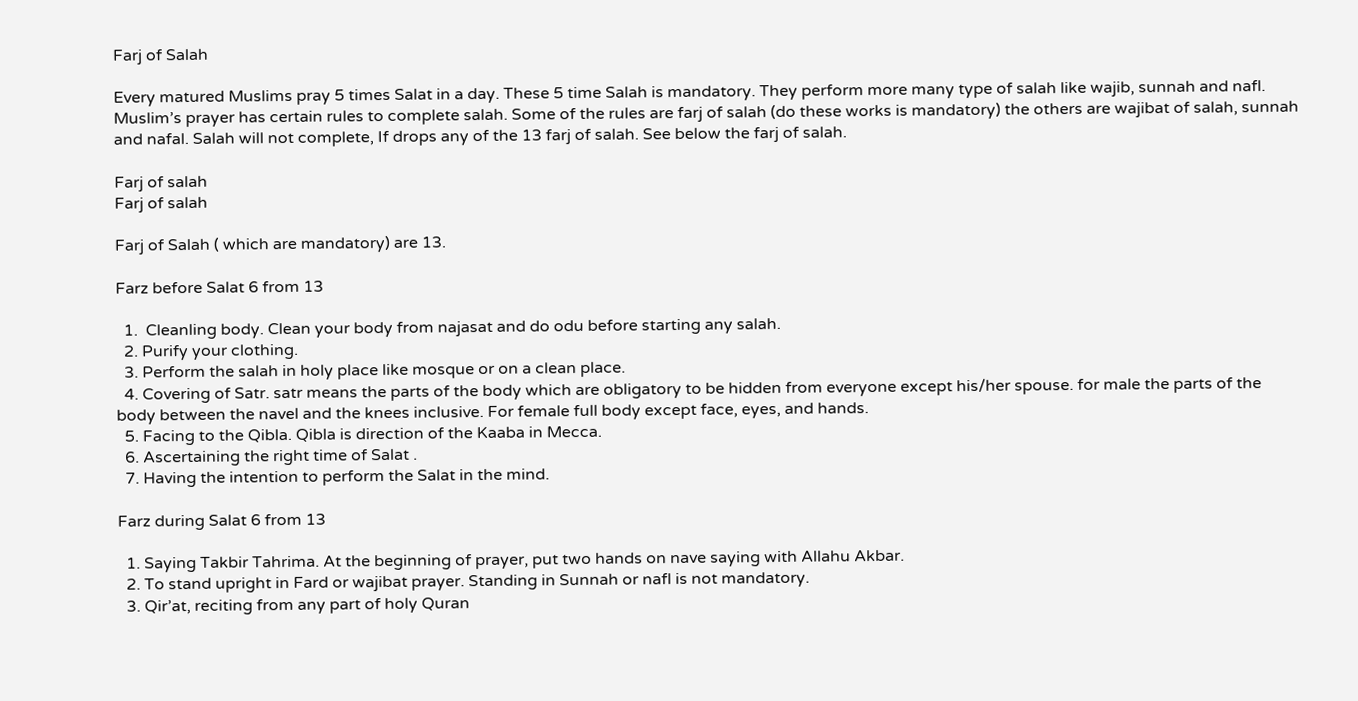Farj of Salah

Every matured Muslims pray 5 times Salat in a day. These 5 time Salah is mandatory. They perform more many type of salah like wajib, sunnah and nafl. Muslim’s prayer has certain rules to complete salah. Some of the rules are farj of salah (do these works is mandatory) the others are wajibat of salah, sunnah and nafal. Salah will not complete, If drops any of the 13 farj of salah. See below the farj of salah.

Farj of salah
Farj of salah

Farj of Salah ( which are mandatory) are 13.

Farz before Salat 6 from 13

  1.  Cleanling body. Clean your body from najasat and do odu before starting any salah.
  2. Purify your clothing.
  3. Perform the salah in holy place like mosque or on a clean place.
  4. Covering of Satr. satr means the parts of the body which are obligatory to be hidden from everyone except his/her spouse. for male the parts of the body between the navel and the knees inclusive. For female full body except face, eyes, and hands.
  5. Facing to the Qibla. Qibla is direction of the Kaaba in Mecca.
  6. Ascertaining the right time of Salat .
  7. Having the intention to perform the Salat in the mind.

Farz during Salat 6 from 13

  1. Saying Takbir Tahrima. At the beginning of prayer, put two hands on nave saying with Allahu Akbar.
  2. To stand upright in Fard or wajibat prayer. Standing in Sunnah or nafl is not mandatory.
  3. Qir’at, reciting from any part of holy Quran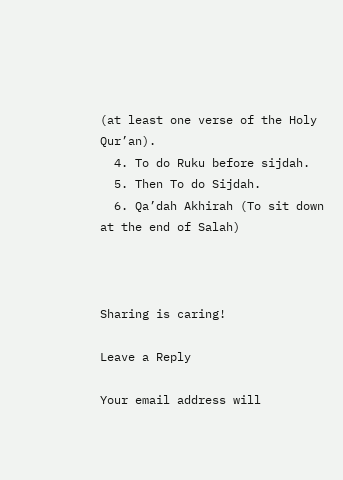(at least one verse of the Holy Qur’an).
  4. To do Ruku before sijdah.
  5. Then To do Sijdah.
  6. Qa’dah Akhirah (To sit down at the end of Salah)



Sharing is caring!

Leave a Reply

Your email address will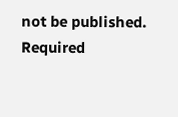not be published. Required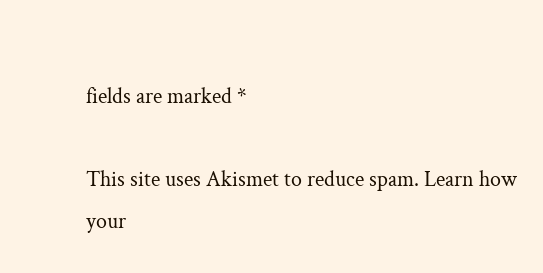fields are marked *

This site uses Akismet to reduce spam. Learn how your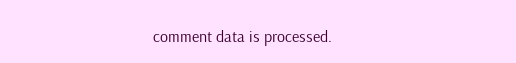comment data is processed.